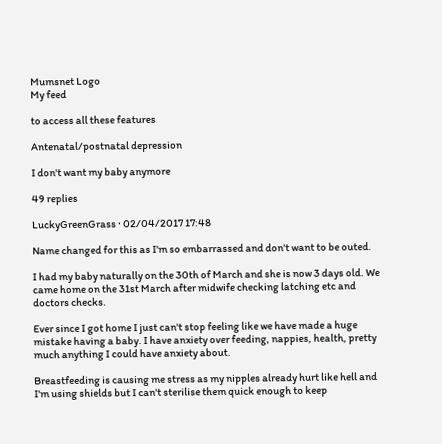Mumsnet Logo
My feed

to access all these features

Antenatal/postnatal depression

I don't want my baby anymore

49 replies

LuckyGreenGrass · 02/04/2017 17:48

Name changed for this as I'm so embarrassed and don't want to be outed.

I had my baby naturally on the 30th of March and she is now 3 days old. We came home on the 31st March after midwife checking latching etc and doctors checks.

Ever since I got home I just can't stop feeling like we have made a huge mistake having a baby. I have anxiety over feeding, nappies, health, pretty much anything I could have anxiety about.

Breastfeeding is causing me stress as my nipples already hurt like hell and I'm using shields but I can't sterilise them quick enough to keep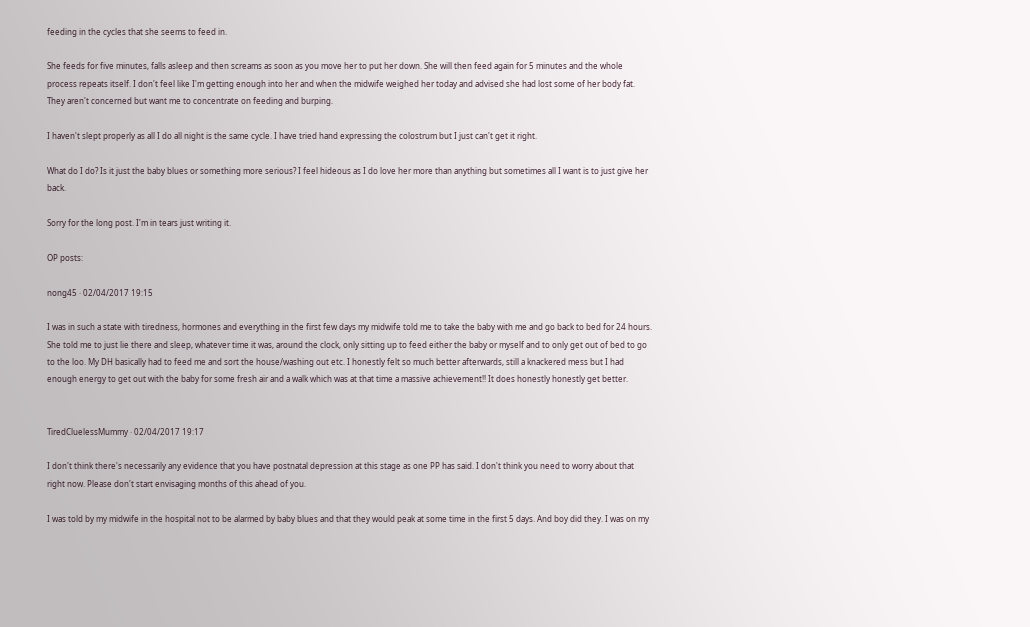feeding in the cycles that she seems to feed in.

She feeds for five minutes, falls asleep and then screams as soon as you move her to put her down. She will then feed again for 5 minutes and the whole process repeats itself. I don't feel like I'm getting enough into her and when the midwife weighed her today and advised she had lost some of her body fat. They aren't concerned but want me to concentrate on feeding and burping.

I haven't slept properly as all I do all night is the same cycle. I have tried hand expressing the colostrum but I just can't get it right.

What do I do? Is it just the baby blues or something more serious? I feel hideous as I do love her more than anything but sometimes all I want is to just give her back.

Sorry for the long post. I'm in tears just writing it.

OP posts:

nong45 · 02/04/2017 19:15

I was in such a state with tiredness, hormones and everything in the first few days my midwife told me to take the baby with me and go back to bed for 24 hours. She told me to just lie there and sleep, whatever time it was, around the clock, only sitting up to feed either the baby or myself and to only get out of bed to go to the loo. My DH basically had to feed me and sort the house/washing out etc. I honestly felt so much better afterwards, still a knackered mess but I had enough energy to get out with the baby for some fresh air and a walk which was at that time a massive achievement!! It does honestly honestly get better.


TiredCluelessMummy · 02/04/2017 19:17

I don't think there's necessarily any evidence that you have postnatal depression at this stage as one PP has said. I don't think you need to worry about that right now. Please don't start envisaging months of this ahead of you.

I was told by my midwife in the hospital not to be alarmed by baby blues and that they would peak at some time in the first 5 days. And boy did they. I was on my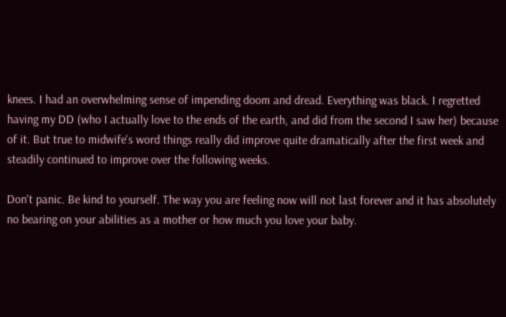knees. I had an overwhelming sense of impending doom and dread. Everything was black. I regretted having my DD (who I actually love to the ends of the earth, and did from the second I saw her) because of it. But true to midwife's word things really did improve quite dramatically after the first week and steadily continued to improve over the following weeks.

Don't panic. Be kind to yourself. The way you are feeling now will not last forever and it has absolutely no bearing on your abilities as a mother or how much you love your baby.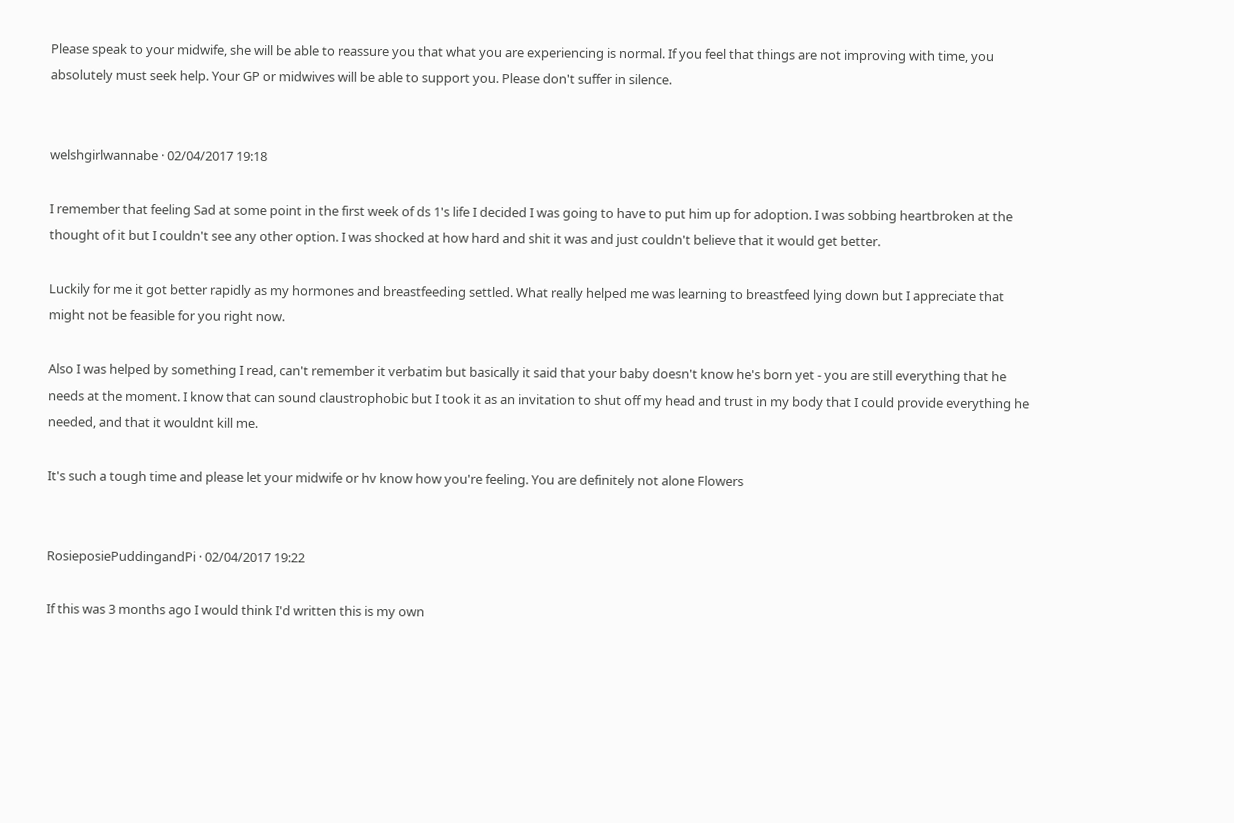Please speak to your midwife, she will be able to reassure you that what you are experiencing is normal. If you feel that things are not improving with time, you absolutely must seek help. Your GP or midwives will be able to support you. Please don't suffer in silence.


welshgirlwannabe · 02/04/2017 19:18

I remember that feeling Sad at some point in the first week of ds 1's life I decided I was going to have to put him up for adoption. I was sobbing heartbroken at the thought of it but I couldn't see any other option. I was shocked at how hard and shit it was and just couldn't believe that it would get better.

Luckily for me it got better rapidly as my hormones and breastfeeding settled. What really helped me was learning to breastfeed lying down but I appreciate that might not be feasible for you right now.

Also I was helped by something I read, can't remember it verbatim but basically it said that your baby doesn't know he's born yet - you are still everything that he needs at the moment. I know that can sound claustrophobic but I took it as an invitation to shut off my head and trust in my body that I could provide everything he needed, and that it wouldnt kill me.

It's such a tough time and please let your midwife or hv know how you're feeling. You are definitely not alone Flowers


RosieposiePuddingandPi · 02/04/2017 19:22

If this was 3 months ago I would think I'd written this is my own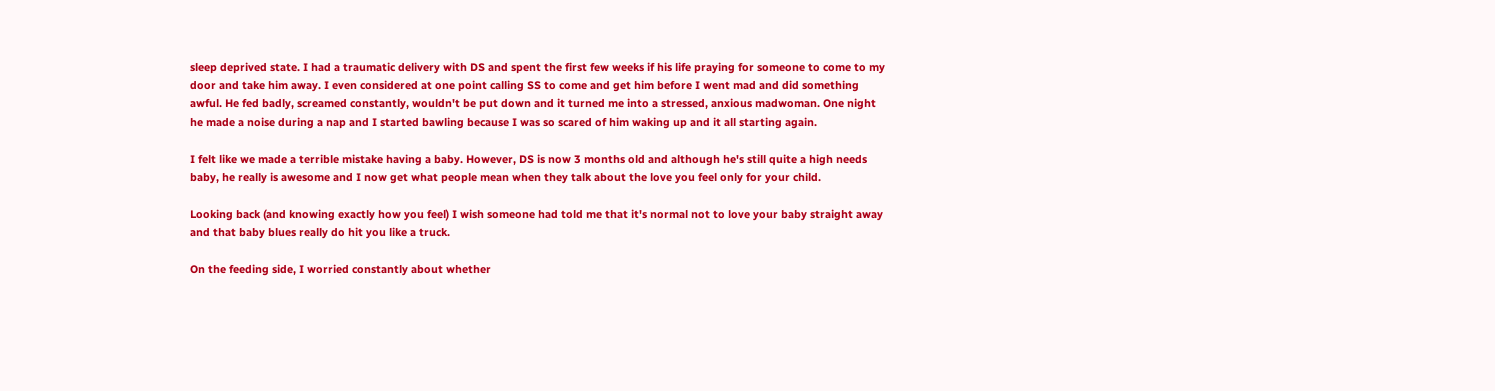sleep deprived state. I had a traumatic delivery with DS and spent the first few weeks if his life praying for someone to come to my door and take him away. I even considered at one point calling SS to come and get him before I went mad and did something awful. He fed badly, screamed constantly, wouldn't be put down and it turned me into a stressed, anxious madwoman. One night he made a noise during a nap and I started bawling because I was so scared of him waking up and it all starting again.

I felt like we made a terrible mistake having a baby. However, DS is now 3 months old and although he's still quite a high needs baby, he really is awesome and I now get what people mean when they talk about the love you feel only for your child.

Looking back (and knowing exactly how you feel) I wish someone had told me that it's normal not to love your baby straight away and that baby blues really do hit you like a truck.

On the feeding side, I worried constantly about whether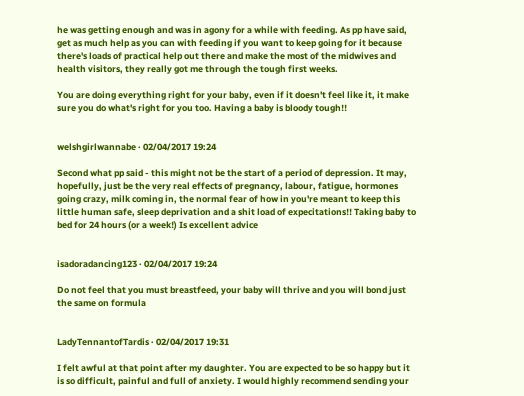he was getting enough and was in agony for a while with feeding. As pp have said, get as much help as you can with feeding if you want to keep going for it because there's loads of practical help out there and make the most of the midwives and health visitors, they really got me through the tough first weeks.

You are doing everything right for your baby, even if it doesn't feel like it, it make sure you do what's right for you too. Having a baby is bloody tough!!


welshgirlwannabe · 02/04/2017 19:24

Second what pp said - this might not be the start of a period of depression. It may, hopefully, just be the very real effects of pregnancy, labour, fatigue, hormones going crazy, milk coming in, the normal fear of how in you're meant to keep this little human safe, sleep deprivation and a shit load of expecitations!! Taking baby to bed for 24 hours (or a week!) Is excellent advice


isadoradancing123 · 02/04/2017 19:24

Do not feel that you must breastfeed, your baby will thrive and you will bond just the same on formula


LadyTennantofTardis · 02/04/2017 19:31

I felt awful at that point after my daughter. You are expected to be so happy but it is so difficult, painful and full of anxiety. I would highly recommend sending your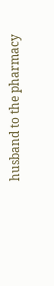husband to the pharmacy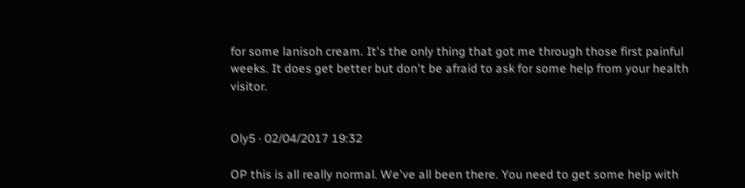for some lanisoh cream. It's the only thing that got me through those first painful weeks. It does get better but don't be afraid to ask for some help from your health visitor.


Oly5 · 02/04/2017 19:32

OP this is all really normal. We've all been there. You need to get some help with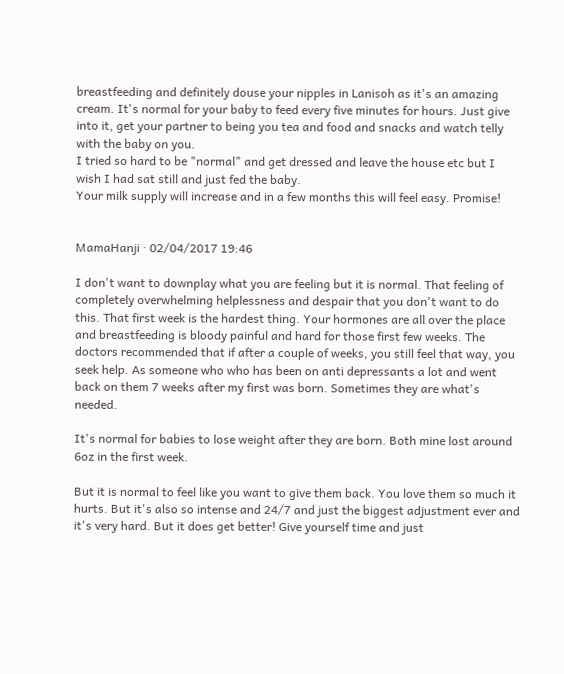breastfeeding and definitely douse your nipples in Lanisoh as it's an amazing cream. It's normal for your baby to feed every five minutes for hours. Just give into it, get your partner to being you tea and food and snacks and watch telly with the baby on you.
I tried so hard to be "normal" and get dressed and leave the house etc but I wish I had sat still and just fed the baby.
Your milk supply will increase and in a few months this will feel easy. Promise!


MamaHanji · 02/04/2017 19:46

I don't want to downplay what you are feeling but it is normal. That feeling of completely overwhelming helplessness and despair that you don't want to do this. That first week is the hardest thing. Your hormones are all over the place and breastfeeding is bloody painful and hard for those first few weeks. The doctors recommended that if after a couple of weeks, you still feel that way, you seek help. As someone who who has been on anti depressants a lot and went back on them 7 weeks after my first was born. Sometimes they are what's needed.

It's normal for babies to lose weight after they are born. Both mine lost around 6oz in the first week.

But it is normal to feel like you want to give them back. You love them so much it hurts. But it's also so intense and 24/7 and just the biggest adjustment ever and it's very hard. But it does get better! Give yourself time and just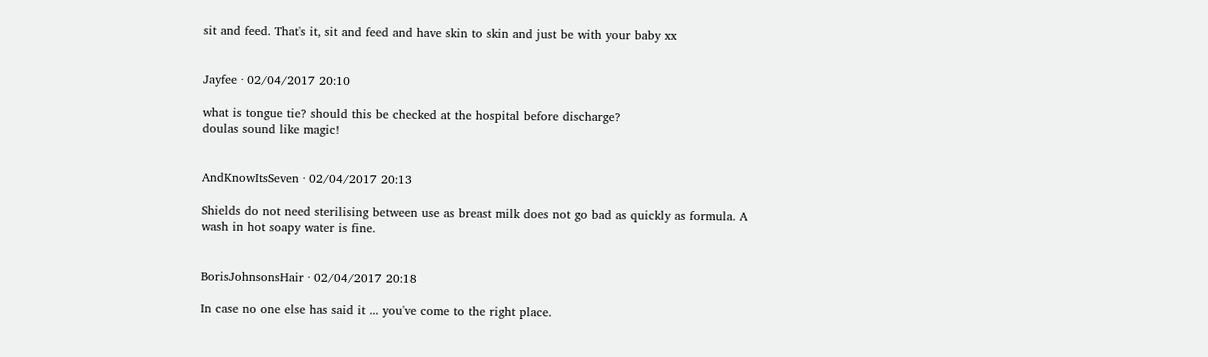sit and feed. That's it, sit and feed and have skin to skin and just be with your baby xx


Jayfee · 02/04/2017 20:10

what is tongue tie? should this be checked at the hospital before discharge?
doulas sound like magic!


AndKnowItsSeven · 02/04/2017 20:13

Shields do not need sterilising between use as breast milk does not go bad as quickly as formula. A wash in hot soapy water is fine.


BorisJohnsonsHair · 02/04/2017 20:18

In case no one else has said it ... you've come to the right place.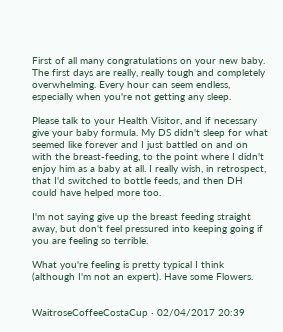First of all many congratulations on your new baby. The first days are really, really tough and completely overwhelming. Every hour can seem endless, especially when you're not getting any sleep.

Please talk to your Health Visitor, and if necessary give your baby formula. My DS didn't sleep for what seemed like forever and I just battled on and on with the breast-feeding, to the point where I didn't enjoy him as a baby at all. I really wish, in retrospect, that I'd switched to bottle feeds, and then DH could have helped more too.

I'm not saying give up the breast feeding straight away, but don't feel pressured into keeping going if you are feeling so terrible.

What you're feeling is pretty typical I think (although I'm not an expert). Have some Flowers.


WaitroseCoffeeCostaCup · 02/04/2017 20:39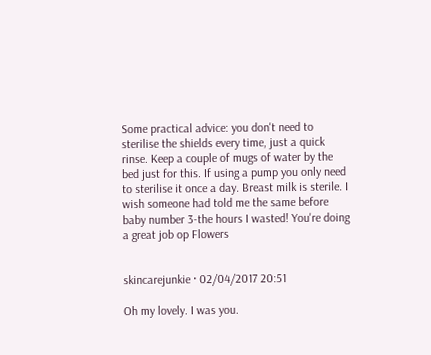Some practical advice: you don't need to sterilise the shields every time, just a quick rinse. Keep a couple of mugs of water by the bed just for this. If using a pump you only need to sterilise it once a day. Breast milk is sterile. I wish someone had told me the same before baby number 3-the hours I wasted! You're doing a great job op Flowers


skincarejunkie · 02/04/2017 20:51

Oh my lovely. I was you.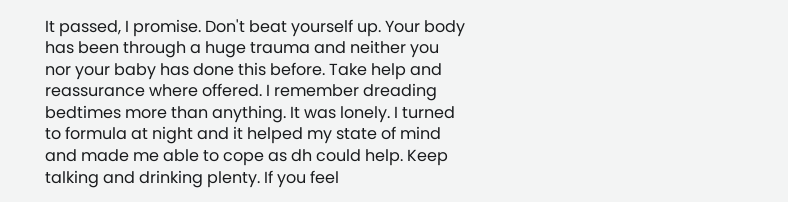It passed, I promise. Don't beat yourself up. Your body has been through a huge trauma and neither you nor your baby has done this before. Take help and reassurance where offered. I remember dreading bedtimes more than anything. It was lonely. I turned to formula at night and it helped my state of mind and made me able to cope as dh could help. Keep talking and drinking plenty. If you feel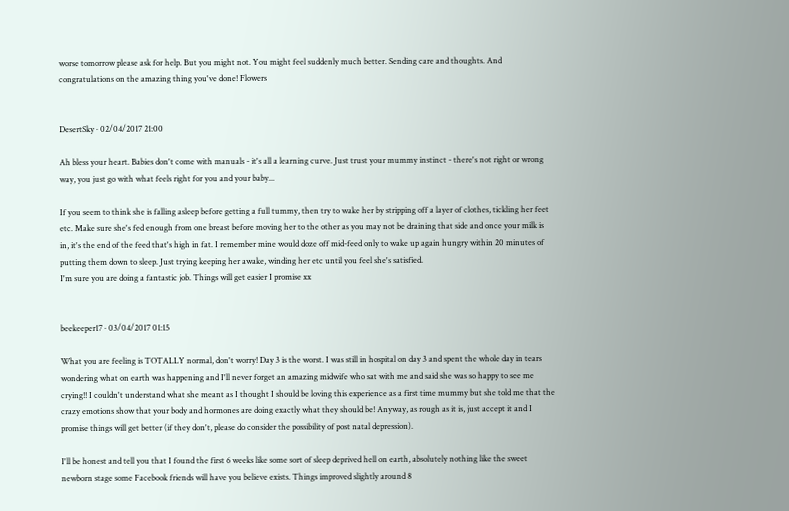worse tomorrow please ask for help. But you might not. You might feel suddenly much better. Sending care and thoughts. And congratulations on the amazing thing you've done! Flowers


DesertSky · 02/04/2017 21:00

Ah bless your heart. Babies don't come with manuals - it's all a learning curve. Just trust your mummy instinct - there's not right or wrong way, you just go with what feels right for you and your baby...

If you seem to think she is falling asleep before getting a full tummy, then try to wake her by stripping off a layer of clothes, tickling her feet etc. Make sure she's fed enough from one breast before moving her to the other as you may not be draining that side and once your milk is in, it's the end of the feed that's high in fat. I remember mine would doze off mid-feed only to wake up again hungry within 20 minutes of putting them down to sleep. Just trying keeping her awake, winding her etc until you feel she's satisfied.
I'm sure you are doing a fantastic job. Things will get easier I promise xx


beekeeper17 · 03/04/2017 01:15

What you are feeling is TOTALLY normal, don't worry! Day 3 is the worst. I was still in hospital on day 3 and spent the whole day in tears wondering what on earth was happening and I'll never forget an amazing midwife who sat with me and said she was so happy to see me crying!! I couldn't understand what she meant as I thought I should be loving this experience as a first time mummy but she told me that the crazy emotions show that your body and hormones are doing exactly what they should be! Anyway, as rough as it is, just accept it and I promise things will get better (if they don't, please do consider the possibility of post natal depression).

I'll be honest and tell you that I found the first 6 weeks like some sort of sleep deprived hell on earth, absolutely nothing like the sweet newborn stage some Facebook friends will have you believe exists. Things improved slightly around 8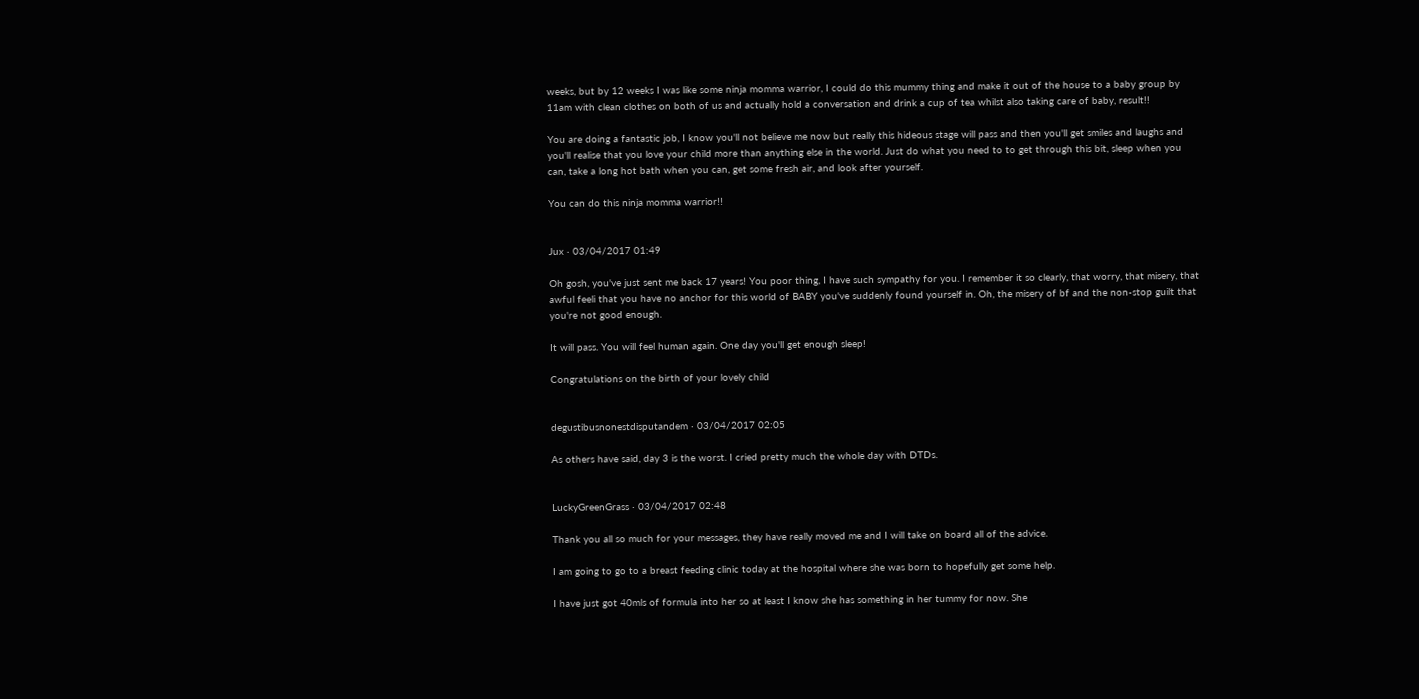weeks, but by 12 weeks I was like some ninja momma warrior, I could do this mummy thing and make it out of the house to a baby group by 11am with clean clothes on both of us and actually hold a conversation and drink a cup of tea whilst also taking care of baby, result!!

You are doing a fantastic job, I know you'll not believe me now but really this hideous stage will pass and then you'll get smiles and laughs and you'll realise that you love your child more than anything else in the world. Just do what you need to to get through this bit, sleep when you can, take a long hot bath when you can, get some fresh air, and look after yourself.

You can do this ninja momma warrior!!


Jux · 03/04/2017 01:49

Oh gosh, you've just sent me back 17 years! You poor thing, I have such sympathy for you. I remember it so clearly, that worry, that misery, that awful feeli that you have no anchor for this world of BABY you've suddenly found yourself in. Oh, the misery of bf and the non-stop guilt that you're not good enough.

It will pass. You will feel human again. One day you'll get enough sleep!

Congratulations on the birth of your lovely child


degustibusnonestdisputandem · 03/04/2017 02:05

As others have said, day 3 is the worst. I cried pretty much the whole day with DTDs.


LuckyGreenGrass · 03/04/2017 02:48

Thank you all so much for your messages, they have really moved me and I will take on board all of the advice.

I am going to go to a breast feeding clinic today at the hospital where she was born to hopefully get some help.

I have just got 40mls of formula into her so at least I know she has something in her tummy for now. She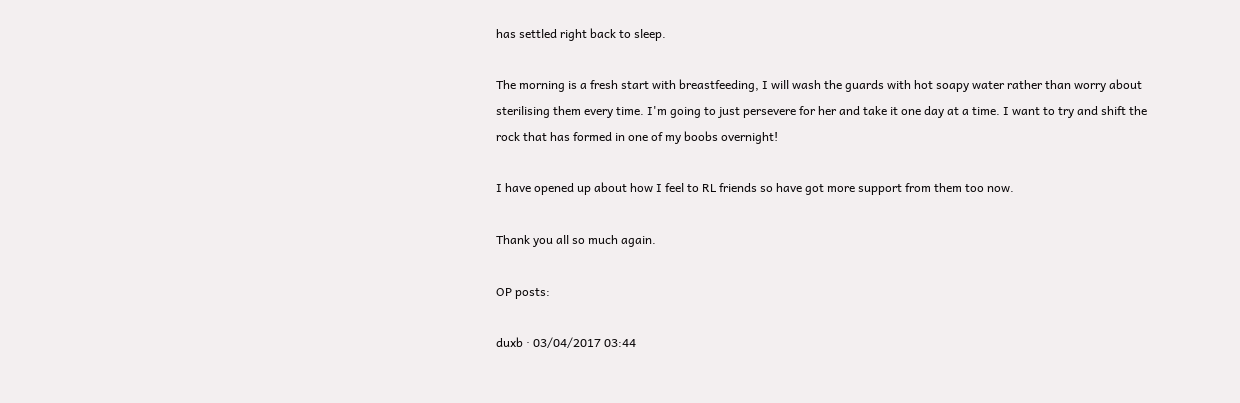has settled right back to sleep.

The morning is a fresh start with breastfeeding, I will wash the guards with hot soapy water rather than worry about sterilising them every time. I'm going to just persevere for her and take it one day at a time. I want to try and shift the rock that has formed in one of my boobs overnight!

I have opened up about how I feel to RL friends so have got more support from them too now.

Thank you all so much again.

OP posts:

duxb · 03/04/2017 03:44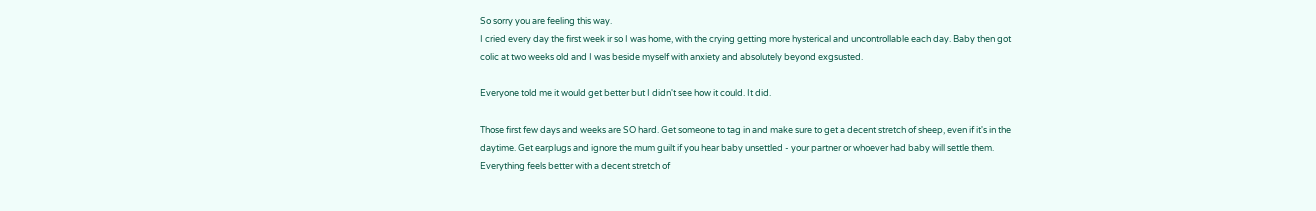So sorry you are feeling this way.
I cried every day the first week ir so I was home, with the crying getting more hysterical and uncontrollable each day. Baby then got colic at two weeks old and I was beside myself with anxiety and absolutely beyond exgsusted.

Everyone told me it would get better but I didn't see how it could. It did.

Those first few days and weeks are SO hard. Get someone to tag in and make sure to get a decent stretch of sheep, even if it's in the daytime. Get earplugs and ignore the mum guilt if you hear baby unsettled - your partner or whoever had baby will settle them. Everything feels better with a decent stretch of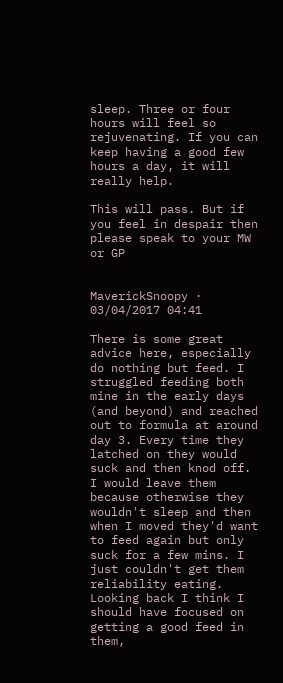sleep. Three or four hours will feel so rejuvenating. If you can keep having a good few hours a day, it will really help.

This will pass. But if you feel in despair then please speak to your MW or GP


MaverickSnoopy · 03/04/2017 04:41

There is some great advice here, especially do nothing but feed. I struggled feeding both mine in the early days (and beyond) and reached out to formula at around day 3. Every time they latched on they would suck and then knod off. I would leave them because otherwise they wouldn't sleep and then when I moved they'd want to feed again but only suck for a few mins. I just couldn't get them reliability eating. Looking back I think I should have focused on getting a good feed in them,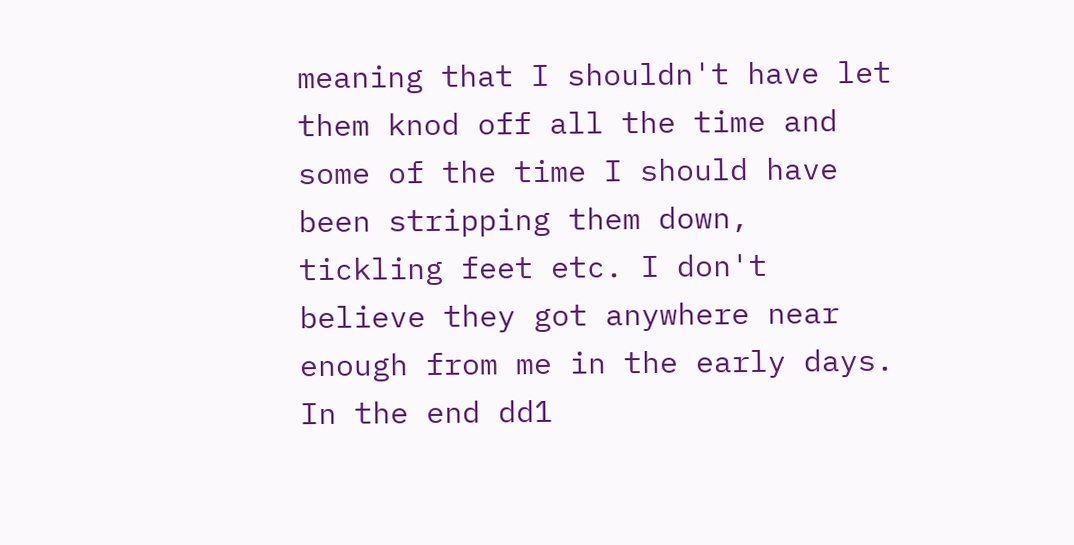meaning that I shouldn't have let them knod off all the time and some of the time I should have been stripping them down, tickling feet etc. I don't believe they got anywhere near enough from me in the early days. In the end dd1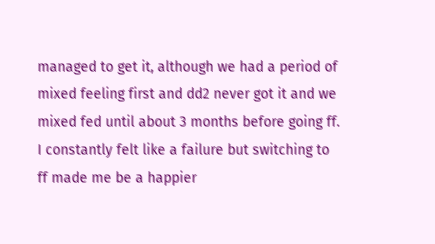managed to get it, although we had a period of mixed feeling first and dd2 never got it and we mixed fed until about 3 months before going ff. I constantly felt like a failure but switching to ff made me be a happier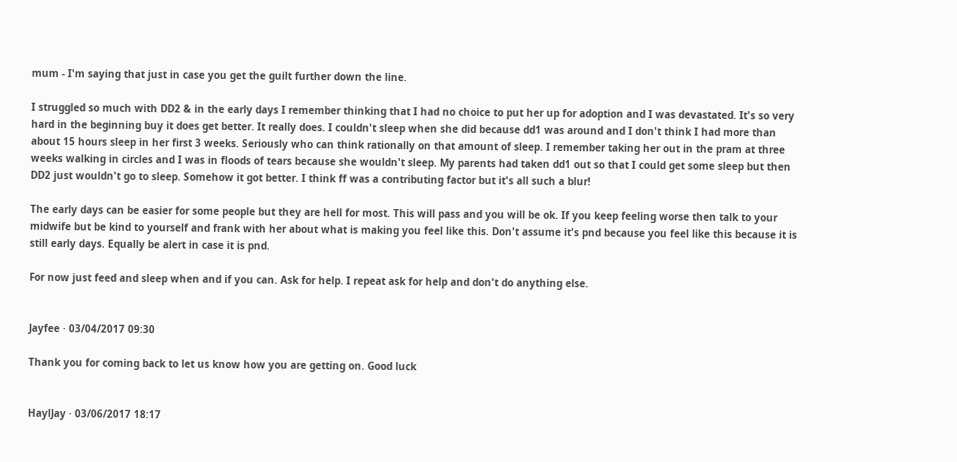mum - I'm saying that just in case you get the guilt further down the line.

I struggled so much with DD2 & in the early days I remember thinking that I had no choice to put her up for adoption and I was devastated. It's so very hard in the beginning buy it does get better. It really does. I couldn't sleep when she did because dd1 was around and I don't think I had more than about 15 hours sleep in her first 3 weeks. Seriously who can think rationally on that amount of sleep. I remember taking her out in the pram at three weeks walking in circles and I was in floods of tears because she wouldn't sleep. My parents had taken dd1 out so that I could get some sleep but then DD2 just wouldn't go to sleep. Somehow it got better. I think ff was a contributing factor but it's all such a blur!

The early days can be easier for some people but they are hell for most. This will pass and you will be ok. If you keep feeling worse then talk to your midwife but be kind to yourself and frank with her about what is making you feel like this. Don't assume it's pnd because you feel like this because it is still early days. Equally be alert in case it is pnd.

For now just feed and sleep when and if you can. Ask for help. I repeat ask for help and don't do anything else.


Jayfee · 03/04/2017 09:30

Thank you for coming back to let us know how you are getting on. Good luck


HaylJay · 03/06/2017 18:17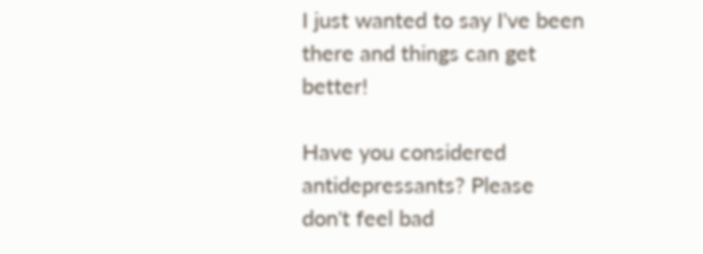I just wanted to say I've been there and things can get better!

Have you considered antidepressants? Please don't feel bad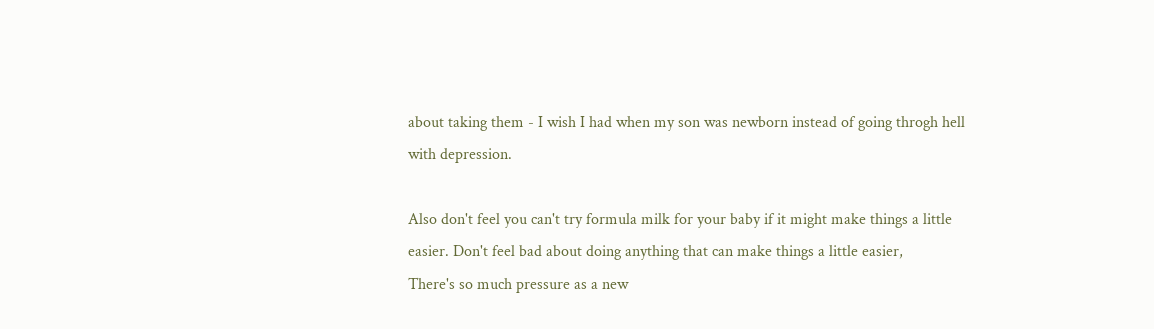about taking them - I wish I had when my son was newborn instead of going throgh hell with depression.

Also don't feel you can't try formula milk for your baby if it might make things a little easier. Don't feel bad about doing anything that can make things a little easier,
There's so much pressure as a new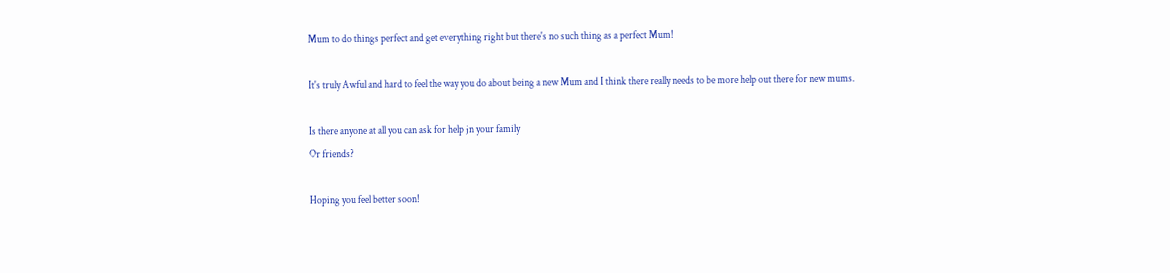Mum to do things perfect and get everything right but there's no such thing as a perfect Mum!

It's truly Awful and hard to feel the way you do about being a new Mum and I think there really needs to be more help out there for new mums.

Is there anyone at all you can ask for help jn your family
Or friends?

Hoping you feel better soon!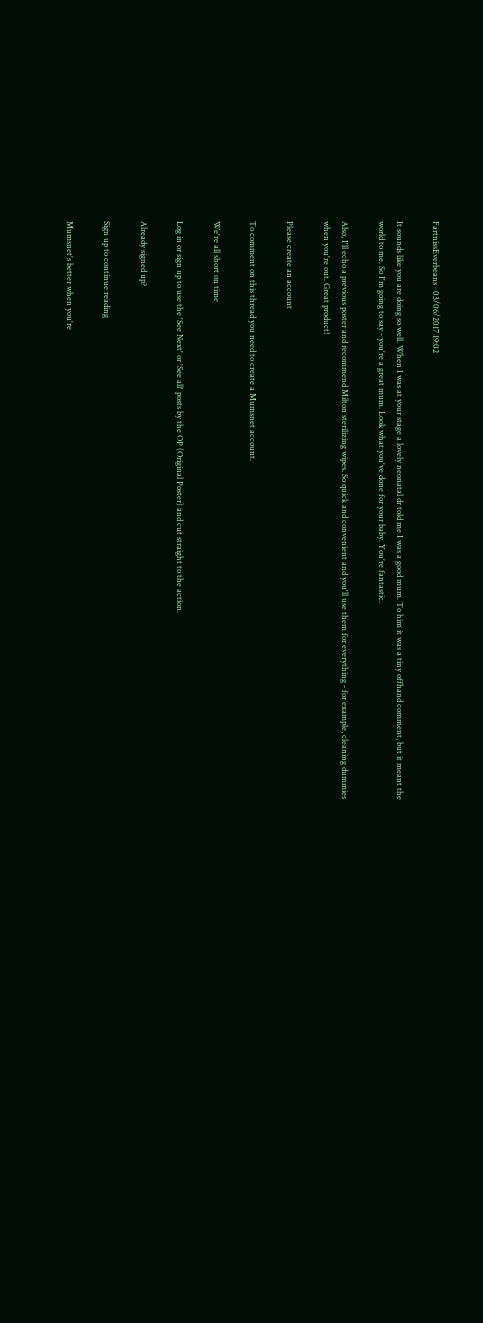FartnissEverbeans · 03/06/2017 19:02

It sounds like you are doing so well. When I was at your stage a lovely neonatal dr told me I was a good mum. To him it was a tiny offhand comment, but it meant the world to me. So I'm going to say - you're a great mum. Look what you've done for your baby. You're fantastic.

Also, I'll echo a previous poster and recommend Milton sterilizing wipes. So quick and convenient and you'll use them for everything - for example, cleaning dummies when you're out. Great product!

Please create an account

To comment on this thread you need to create a Mumsnet account.

We're all short on time

Log in or sign up to use the 'See Next' or 'See all' posts by the OP (Original Poster) and cut straight to the action.

Already signed up?

Sign up to continue reading

Mumsnet's better when you're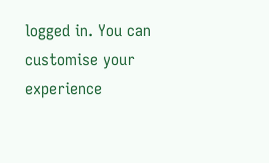logged in. You can customise your experience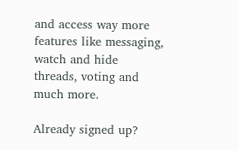and access way more features like messaging, watch and hide threads, voting and much more.

Already signed up?